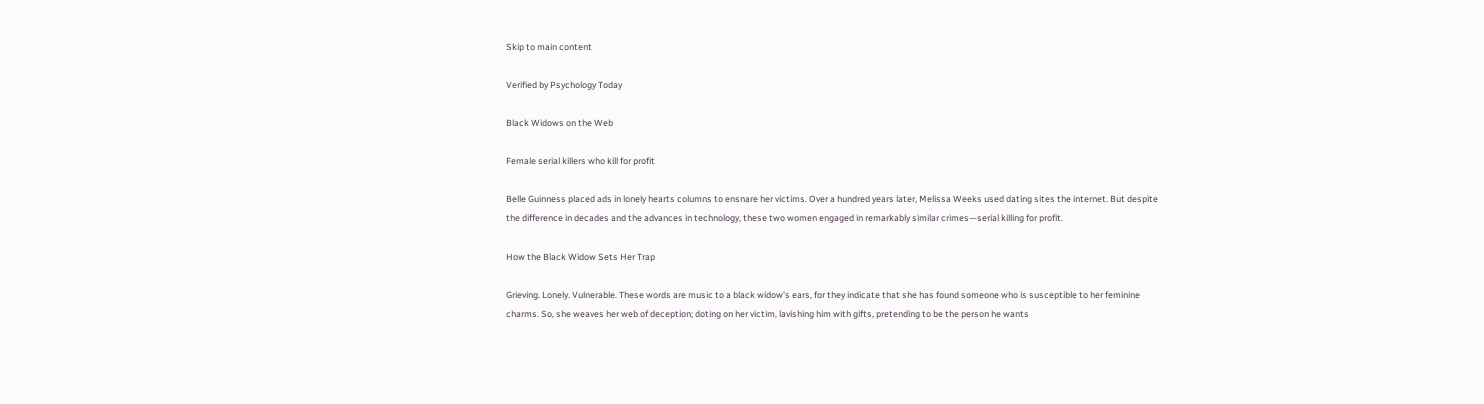Skip to main content

Verified by Psychology Today

Black Widows on the Web

Female serial killers who kill for profit

Belle Guinness placed ads in lonely hearts columns to ensnare her victims. Over a hundred years later, Melissa Weeks used dating sites the internet. But despite the difference in decades and the advances in technology, these two women engaged in remarkably similar crimes—serial killing for profit.

How the Black Widow Sets Her Trap

Grieving. Lonely. Vulnerable. These words are music to a black widow's ears, for they indicate that she has found someone who is susceptible to her feminine charms. So, she weaves her web of deception; doting on her victim, lavishing him with gifts, pretending to be the person he wants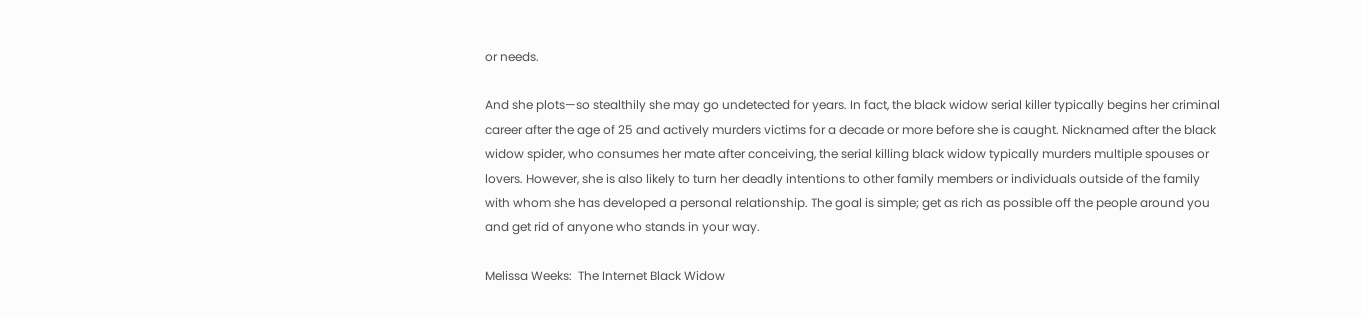or needs.

And she plots—so stealthily she may go undetected for years. In fact, the black widow serial killer typically begins her criminal career after the age of 25 and actively murders victims for a decade or more before she is caught. Nicknamed after the black widow spider, who consumes her mate after conceiving, the serial killing black widow typically murders multiple spouses or lovers. However, she is also likely to turn her deadly intentions to other family members or individuals outside of the family with whom she has developed a personal relationship. The goal is simple; get as rich as possible off the people around you and get rid of anyone who stands in your way.

Melissa Weeks:  The Internet Black Widow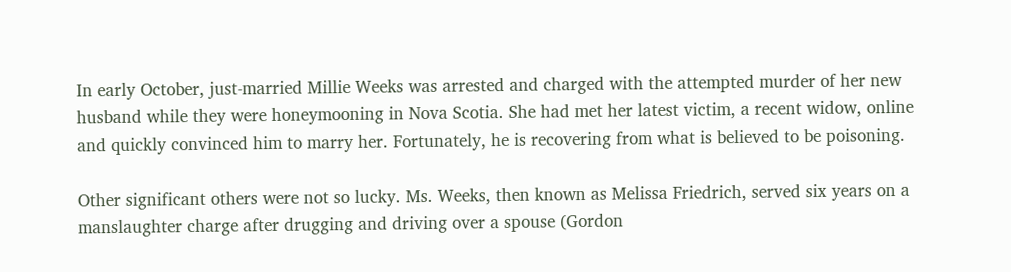In early October, just-married Millie Weeks was arrested and charged with the attempted murder of her new husband while they were honeymooning in Nova Scotia. She had met her latest victim, a recent widow, online and quickly convinced him to marry her. Fortunately, he is recovering from what is believed to be poisoning.

Other significant others were not so lucky. Ms. Weeks, then known as Melissa Friedrich, served six years on a manslaughter charge after drugging and driving over a spouse (Gordon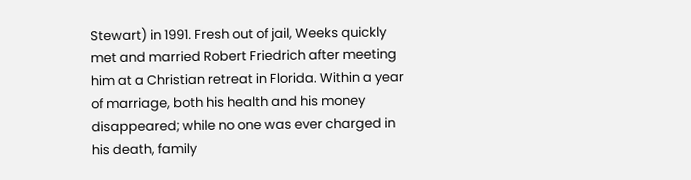Stewart) in 1991. Fresh out of jail, Weeks quickly met and married Robert Friedrich after meeting him at a Christian retreat in Florida. Within a year of marriage, both his health and his money disappeared; while no one was ever charged in his death, family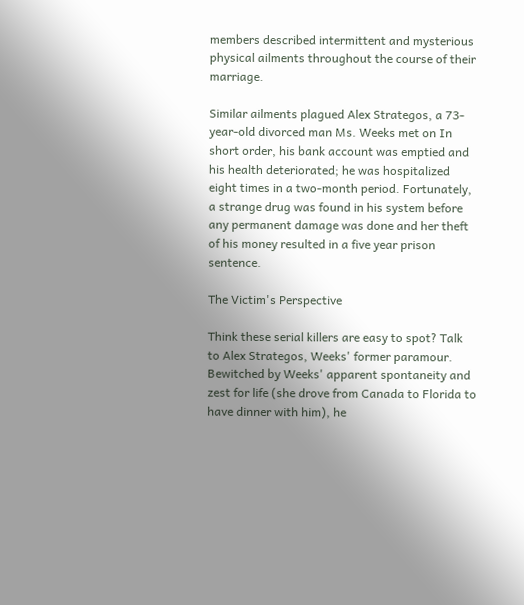members described intermittent and mysterious physical ailments throughout the course of their marriage.

Similar ailments plagued Alex Strategos, a 73-year-old divorced man Ms. Weeks met on In short order, his bank account was emptied and his health deteriorated; he was hospitalized eight times in a two-month period. Fortunately, a strange drug was found in his system before any permanent damage was done and her theft of his money resulted in a five year prison sentence.

The Victim's Perspective

Think these serial killers are easy to spot? Talk to Alex Strategos, Weeks' former paramour. Bewitched by Weeks' apparent spontaneity and zest for life (she drove from Canada to Florida to have dinner with him), he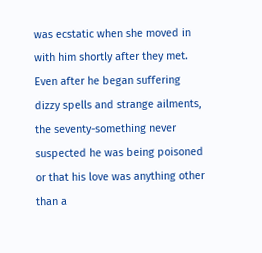was ecstatic when she moved in with him shortly after they met. Even after he began suffering dizzy spells and strange ailments, the seventy-something never suspected he was being poisoned or that his love was anything other than a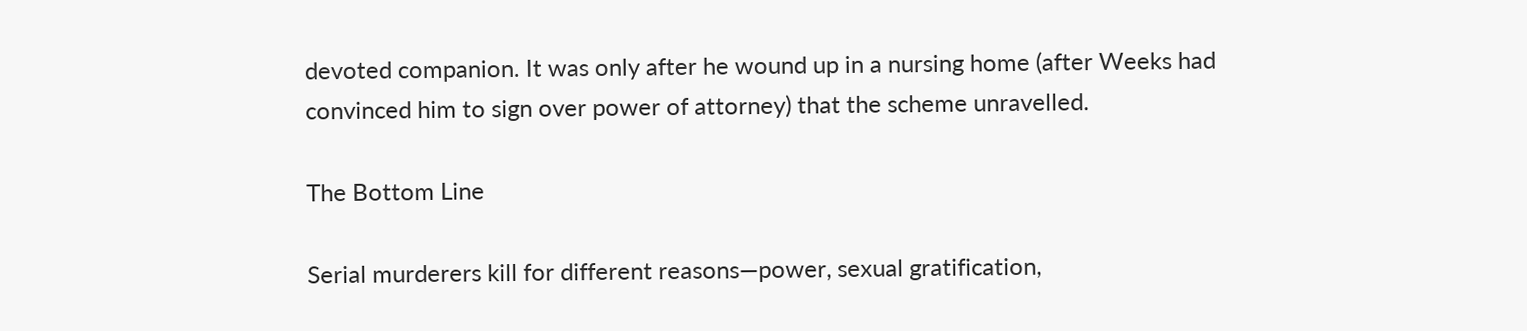devoted companion. It was only after he wound up in a nursing home (after Weeks had convinced him to sign over power of attorney) that the scheme unravelled.

The Bottom Line

Serial murderers kill for different reasons—power, sexual gratification,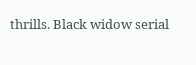thrills. Black widow serial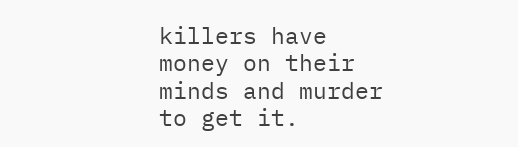killers have money on their minds and murder to get it.